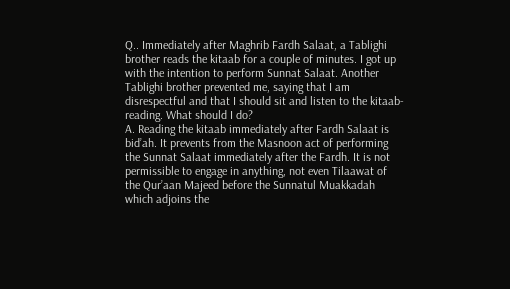Q.. Immediately after Maghrib Fardh Salaat, a Tablighi brother reads the kitaab for a couple of minutes. I got up with the intention to perform Sunnat Salaat. Another Tablighi brother prevented me, saying that I am disrespectful and that I should sit and listen to the kitaab-reading. What should I do?
A. Reading the kitaab immediately after Fardh Salaat is bid’ah. It prevents from the Masnoon act of performing the Sunnat Salaat immediately after the Fardh. It is not permissible to engage in anything, not even Tilaawat of the Qur’aan Majeed before the Sunnatul Muakkadah which adjoins the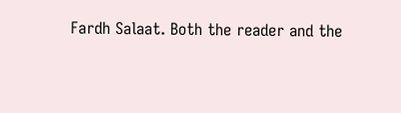Fardh Salaat. Both the reader and the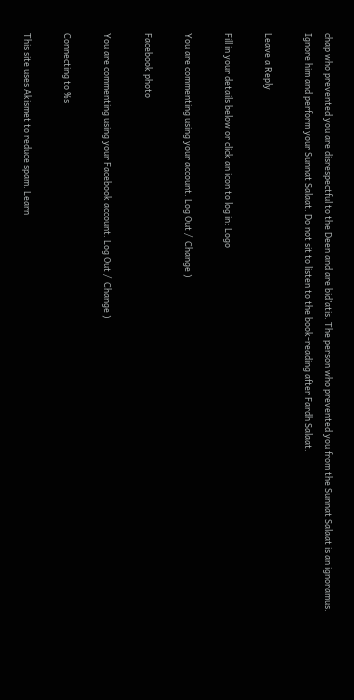chap who prevented you are disrespectful to the Deen and are bid’atis. The person who prevented you from the Sunnat Salaat is an ignoramus. Ignore him and perform your Sunnat Salaat. Do not sit to listen to the book-reading after Fardh Salaat.

Leave a Reply

Fill in your details below or click an icon to log in: Logo

You are commenting using your account. Log Out /  Change )

Facebook photo

You are commenting using your Facebook account. Log Out /  Change )

Connecting to %s

This site uses Akismet to reduce spam. Learn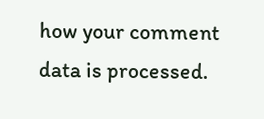how your comment data is processed.